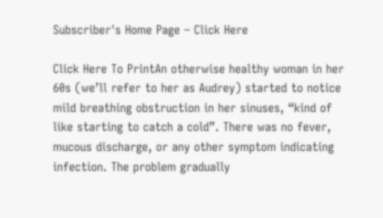Subscriber's Home Page – Click Here

Click Here To PrintAn otherwise healthy woman in her 60s (we’ll refer to her as Audrey) started to notice mild breathing obstruction in her sinuses, “kind of like starting to catch a cold”. There was no fever, mucous discharge, or any other symptom indicating infection. The problem gradually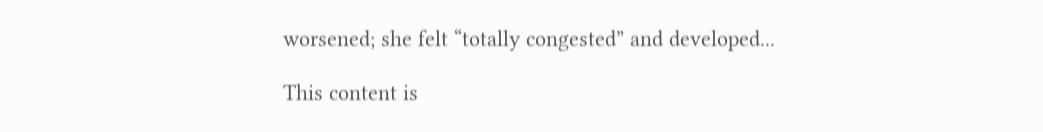worsened; she felt “totally congested” and developed...

This content is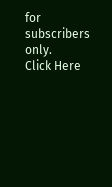for subscribers only.
Click Here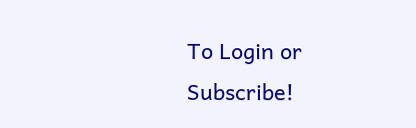To Login or Subscribe!